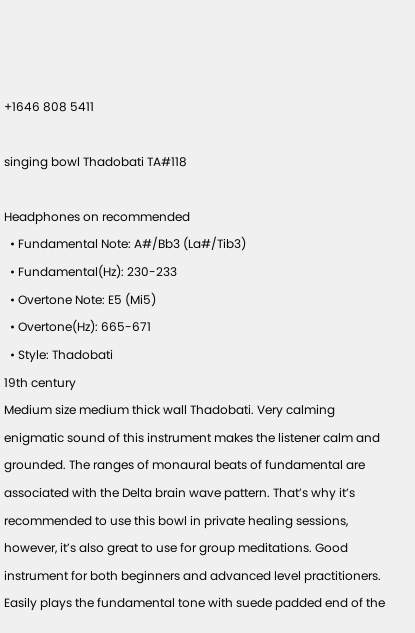+1646 808 5411

singing bowl Thadobati TA#118

Headphones on recommended
  • Fundamental Note: A#/Bb3 (La#/Tib3)
  • Fundamental(Hz): 230-233
  • Overtone Note: E5 (Mi5)
  • Overtone(Hz): 665-671
  • Style: Thadobati
19th century
Medium size medium thick wall Thadobati. Very calming enigmatic sound of this instrument makes the listener calm and grounded. The ranges of monaural beats of fundamental are associated with the Delta brain wave pattern. That’s why it’s recommended to use this bowl in private healing sessions, however, it’s also great to use for group meditations. Good instrument for both beginners and advanced level practitioners.
Easily plays the fundamental tone with suede padded end of the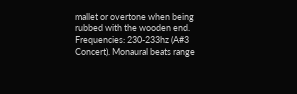mallet or overtone when being rubbed with the wooden end.
Frequencies: 230-233hz (A#3 Concert). Monaural beats range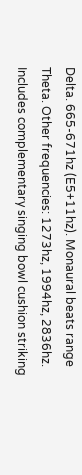Delta. 665-671hz (E5+11hz). Monaural beats range Theta. Other frequencies: 1273hz, 1994hz, 2836hz.
Includes complementary singing bowl cushion striking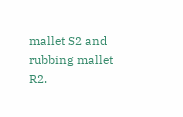mallet S2 and rubbing mallet R2.